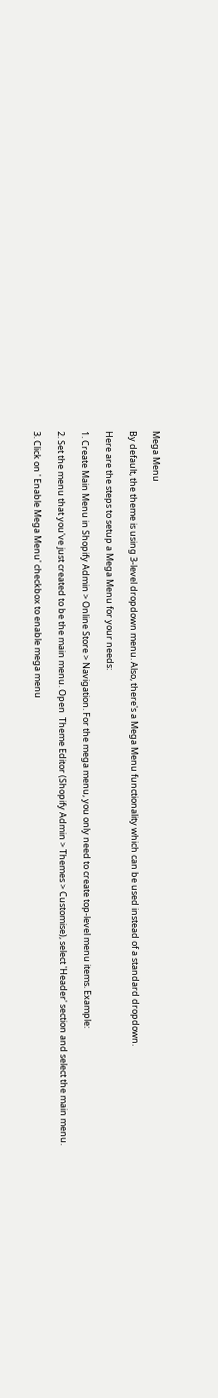Mega Menu

By default, the theme is using 3-level dropdown menu. Also, there's a Mega Menu functionality which can be used instead of a standard dropdown.

Here are the steps to setup a Mega Menu for your needs:

1. Create Main Menu in Shopify Admin > Online Store > Navigation. For the mega menu, you only need to create top-level menu items. Example:

2. Set the menu that you've just created to be the main menu. Open  Theme Editor (Shopify Admin > Themes > Customise), select 'Header' section and select the main menu.

3. Click on ' Enable Mega Menu' checkbox to enable mega menu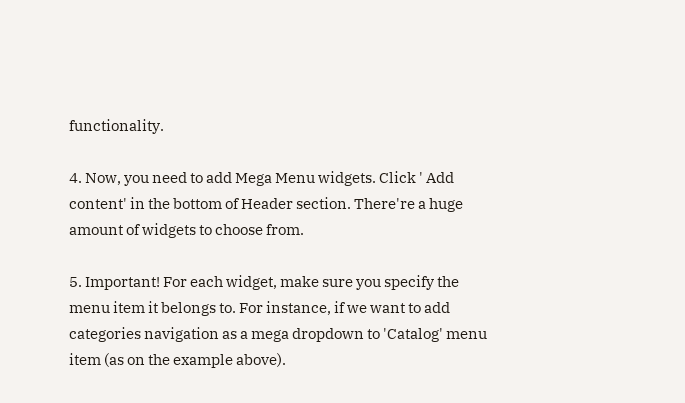functionality.

4. Now, you need to add Mega Menu widgets. Click ' Add content' in the bottom of Header section. There're a huge amount of widgets to choose from.

5. Important! For each widget, make sure you specify the menu item it belongs to. For instance, if we want to add categories navigation as a mega dropdown to 'Catalog' menu item (as on the example above).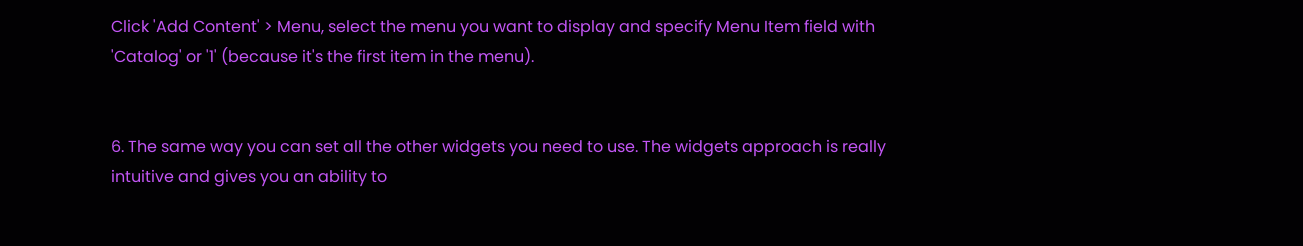Click 'Add Content' > Menu, select the menu you want to display and specify Menu Item field with 'Catalog' or '1' (because it's the first item in the menu).


6. The same way you can set all the other widgets you need to use. The widgets approach is really intuitive and gives you an ability to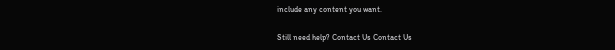include any content you want.

Still need help? Contact Us Contact Us